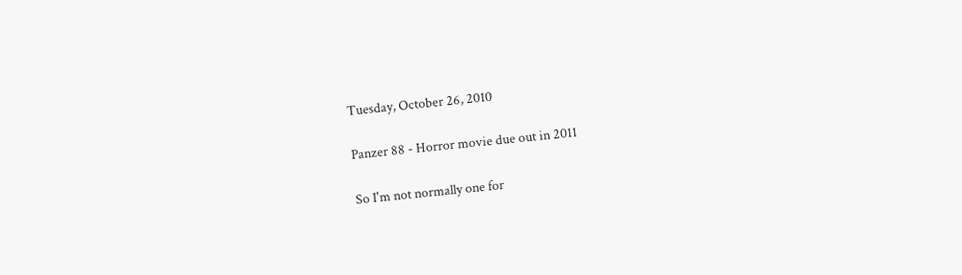Tuesday, October 26, 2010

Panzer 88 - Horror movie due out in 2011

So I'm not normally one for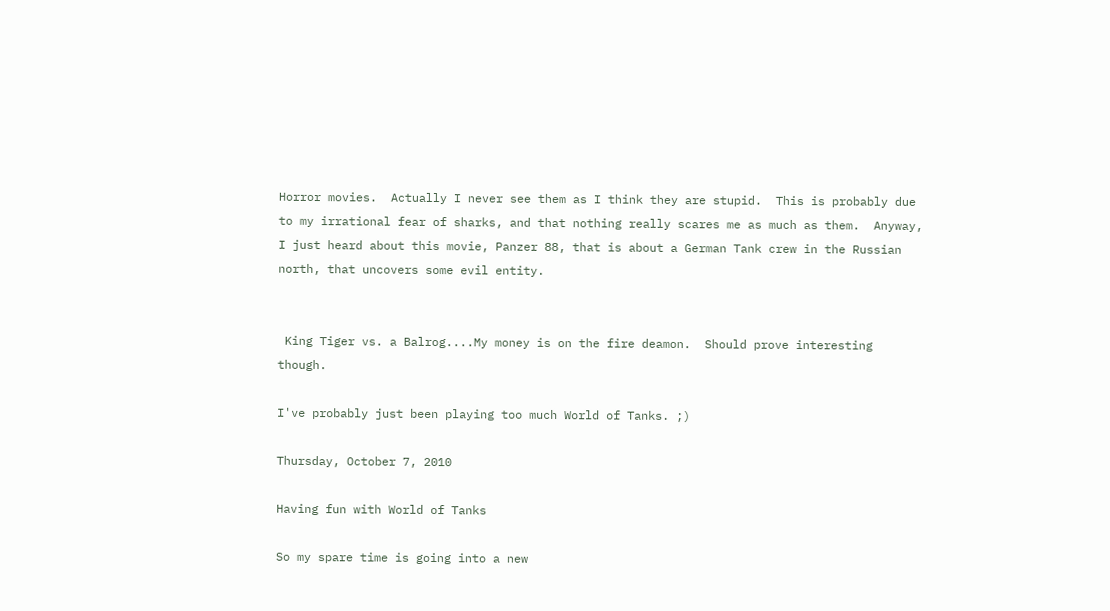Horror movies.  Actually I never see them as I think they are stupid.  This is probably due to my irrational fear of sharks, and that nothing really scares me as much as them.  Anyway, I just heard about this movie, Panzer 88, that is about a German Tank crew in the Russian north, that uncovers some evil entity.


 King Tiger vs. a Balrog....My money is on the fire deamon.  Should prove interesting though.

I've probably just been playing too much World of Tanks. ;)

Thursday, October 7, 2010

Having fun with World of Tanks

So my spare time is going into a new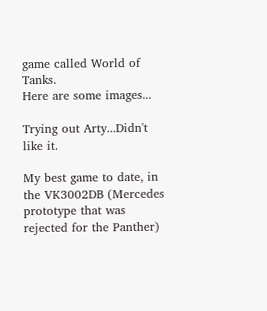game called World of Tanks.
Here are some images...

Trying out Arty...Didn't like it.

My best game to date, in the VK3002DB (Mercedes prototype that was rejected for the Panther)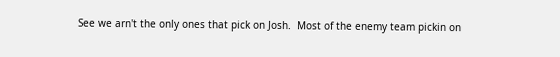See we arn't the only ones that pick on Josh.  Most of the enemy team pickin on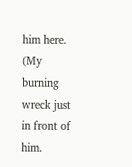him here.  (My burning wreck just in front of him.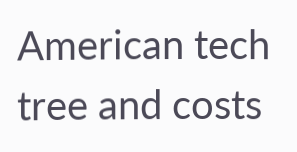American tech tree and costs